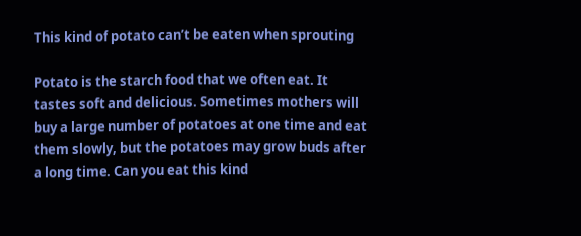This kind of potato can’t be eaten when sprouting

Potato is the starch food that we often eat. It tastes soft and delicious. Sometimes mothers will buy a large number of potatoes at one time and eat them slowly, but the potatoes may grow buds after a long time. Can you eat this kind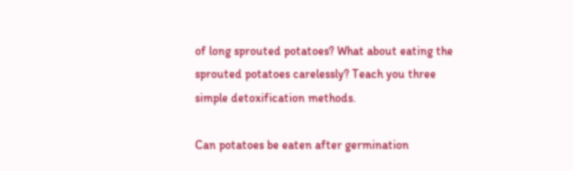of long sprouted potatoes? What about eating the sprouted potatoes carelessly? Teach you three simple detoxification methods.

Can potatoes be eaten after germination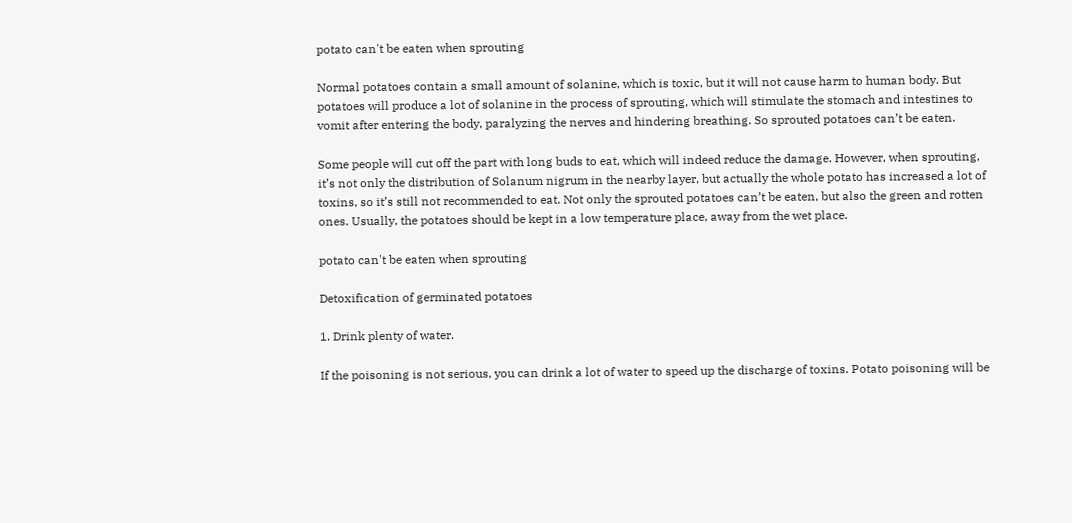potato can't be eaten when sprouting

Normal potatoes contain a small amount of solanine, which is toxic, but it will not cause harm to human body. But potatoes will produce a lot of solanine in the process of sprouting, which will stimulate the stomach and intestines to vomit after entering the body, paralyzing the nerves and hindering breathing. So sprouted potatoes can’t be eaten.

Some people will cut off the part with long buds to eat, which will indeed reduce the damage. However, when sprouting, it’s not only the distribution of Solanum nigrum in the nearby layer, but actually the whole potato has increased a lot of toxins, so it’s still not recommended to eat. Not only the sprouted potatoes can’t be eaten, but also the green and rotten ones. Usually, the potatoes should be kept in a low temperature place, away from the wet place.

potato can't be eaten when sprouting

Detoxification of germinated potatoes

1. Drink plenty of water.

If the poisoning is not serious, you can drink a lot of water to speed up the discharge of toxins. Potato poisoning will be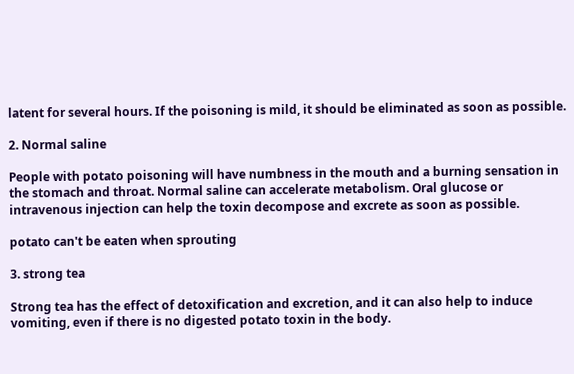latent for several hours. If the poisoning is mild, it should be eliminated as soon as possible.

2. Normal saline

People with potato poisoning will have numbness in the mouth and a burning sensation in the stomach and throat. Normal saline can accelerate metabolism. Oral glucose or intravenous injection can help the toxin decompose and excrete as soon as possible.

potato can't be eaten when sprouting

3. strong tea

Strong tea has the effect of detoxification and excretion, and it can also help to induce vomiting, even if there is no digested potato toxin in the body.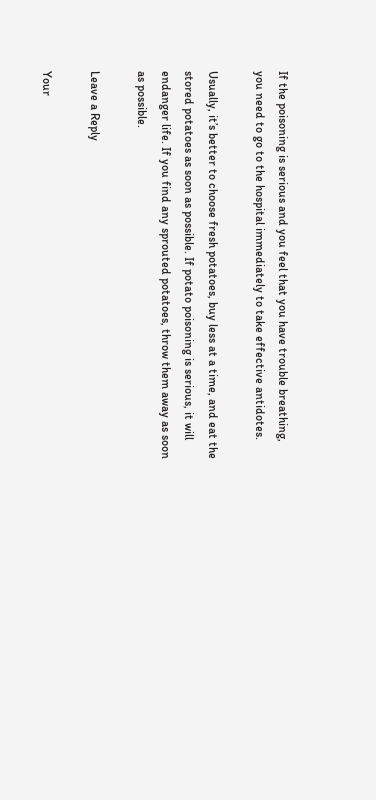If the poisoning is serious and you feel that you have trouble breathing, you need to go to the hospital immediately to take effective antidotes.

Usually, it’s better to choose fresh potatoes, buy less at a time, and eat the stored potatoes as soon as possible. If potato poisoning is serious, it will endanger life. If you find any sprouted potatoes, throw them away as soon as possible.

Leave a Reply

Your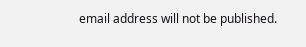email address will not be published.